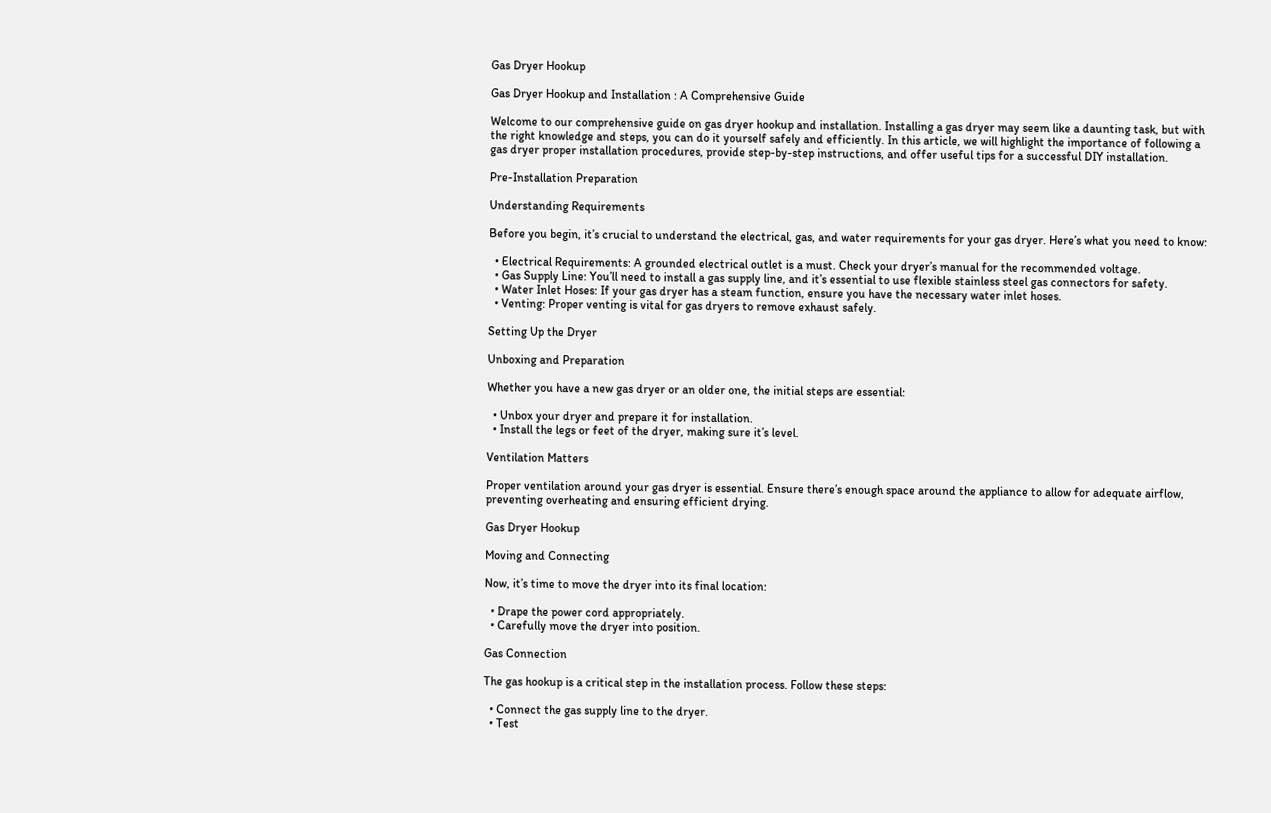Gas Dryer Hookup

Gas Dryer Hookup and Installation : A Comprehensive Guide

Welcome to our comprehensive guide on gas dryer hookup and installation. Installing a gas dryer may seem like a daunting task, but with the right knowledge and steps, you can do it yourself safely and efficiently. In this article, we will highlight the importance of following a gas dryer proper installation procedures, provide step-by-step instructions, and offer useful tips for a successful DIY installation.

Pre-Installation Preparation

Understanding Requirements

Before you begin, it’s crucial to understand the electrical, gas, and water requirements for your gas dryer. Here’s what you need to know:

  • Electrical Requirements: A grounded electrical outlet is a must. Check your dryer’s manual for the recommended voltage.
  • Gas Supply Line: You’ll need to install a gas supply line, and it’s essential to use flexible stainless steel gas connectors for safety.
  • Water Inlet Hoses: If your gas dryer has a steam function, ensure you have the necessary water inlet hoses.
  • Venting: Proper venting is vital for gas dryers to remove exhaust safely.

Setting Up the Dryer

Unboxing and Preparation

Whether you have a new gas dryer or an older one, the initial steps are essential:

  • Unbox your dryer and prepare it for installation.
  • Install the legs or feet of the dryer, making sure it’s level.

Ventilation Matters

Proper ventilation around your gas dryer is essential. Ensure there’s enough space around the appliance to allow for adequate airflow, preventing overheating and ensuring efficient drying.

Gas Dryer Hookup

Moving and Connecting

Now, it’s time to move the dryer into its final location:

  • Drape the power cord appropriately.
  • Carefully move the dryer into position.

Gas Connection

The gas hookup is a critical step in the installation process. Follow these steps:

  • Connect the gas supply line to the dryer.
  • Test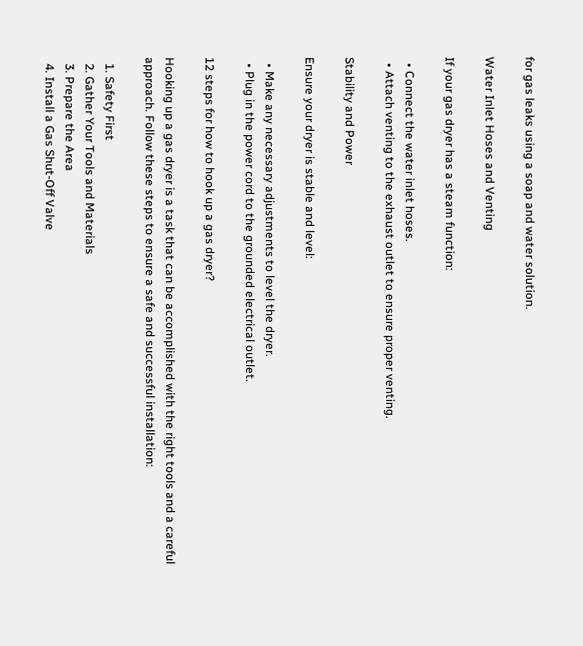for gas leaks using a soap and water solution.

Water Inlet Hoses and Venting

If your gas dryer has a steam function:

  • Connect the water inlet hoses.
  • Attach venting to the exhaust outlet to ensure proper venting.

Stability and Power

Ensure your dryer is stable and level:

  • Make any necessary adjustments to level the dryer.
  • Plug in the power cord to the grounded electrical outlet.

12 steps for how to hook up a gas dryer?

Hooking up a gas dryer is a task that can be accomplished with the right tools and a careful approach. Follow these steps to ensure a safe and successful installation:

  1. Safety First
  2. Gather Your Tools and Materials
  3. Prepare the Area
  4. Install a Gas Shut-Off Valve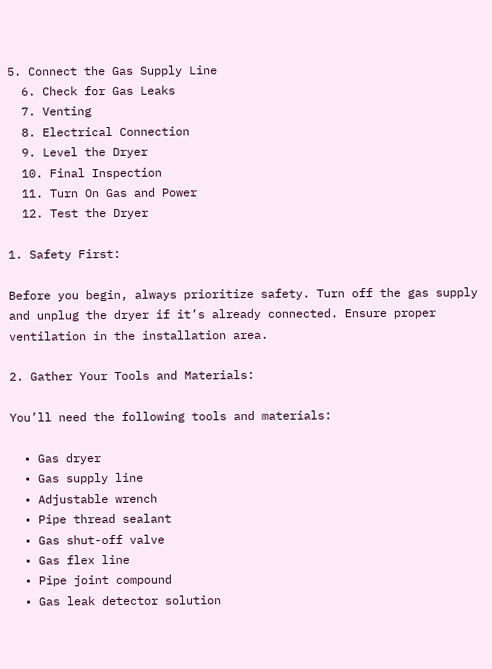5. Connect the Gas Supply Line
  6. Check for Gas Leaks
  7. Venting
  8. Electrical Connection
  9. Level the Dryer
  10. Final Inspection
  11. Turn On Gas and Power
  12. Test the Dryer

1. Safety First:

Before you begin, always prioritize safety. Turn off the gas supply and unplug the dryer if it’s already connected. Ensure proper ventilation in the installation area.

2. Gather Your Tools and Materials:

You’ll need the following tools and materials:

  • Gas dryer
  • Gas supply line
  • Adjustable wrench
  • Pipe thread sealant
  • Gas shut-off valve
  • Gas flex line
  • Pipe joint compound
  • Gas leak detector solution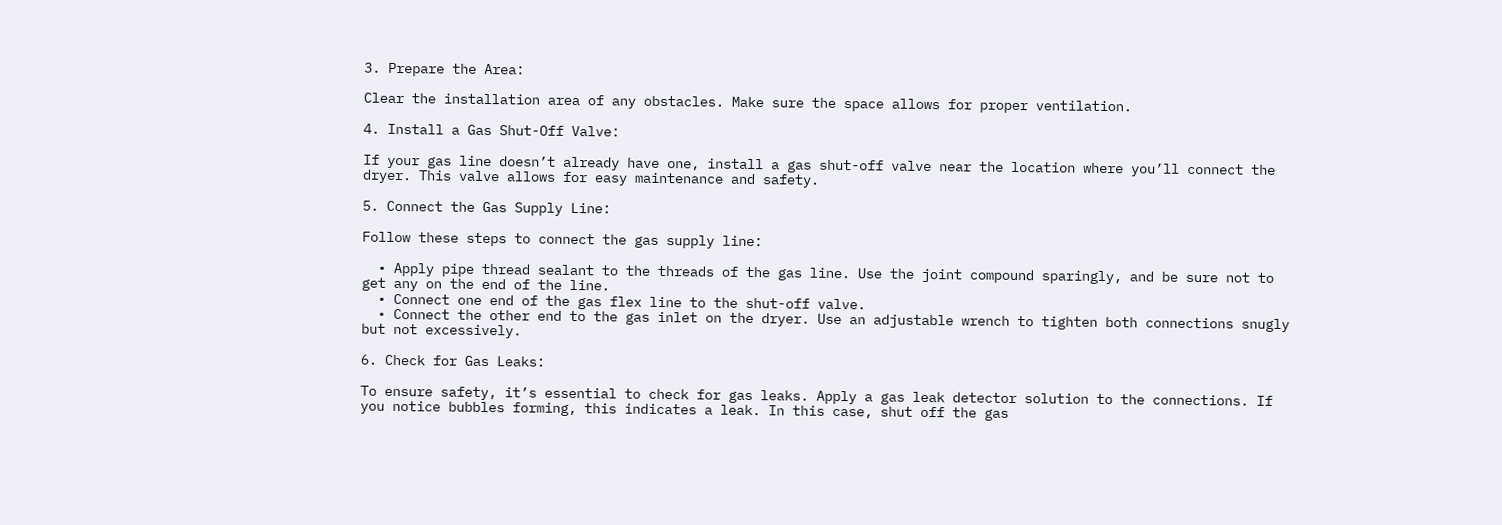3. Prepare the Area:

Clear the installation area of any obstacles. Make sure the space allows for proper ventilation.

4. Install a Gas Shut-Off Valve:

If your gas line doesn’t already have one, install a gas shut-off valve near the location where you’ll connect the dryer. This valve allows for easy maintenance and safety.

5. Connect the Gas Supply Line:

Follow these steps to connect the gas supply line:

  • Apply pipe thread sealant to the threads of the gas line. Use the joint compound sparingly, and be sure not to get any on the end of the line.
  • Connect one end of the gas flex line to the shut-off valve.
  • Connect the other end to the gas inlet on the dryer. Use an adjustable wrench to tighten both connections snugly but not excessively.

6. Check for Gas Leaks:

To ensure safety, it’s essential to check for gas leaks. Apply a gas leak detector solution to the connections. If you notice bubbles forming, this indicates a leak. In this case, shut off the gas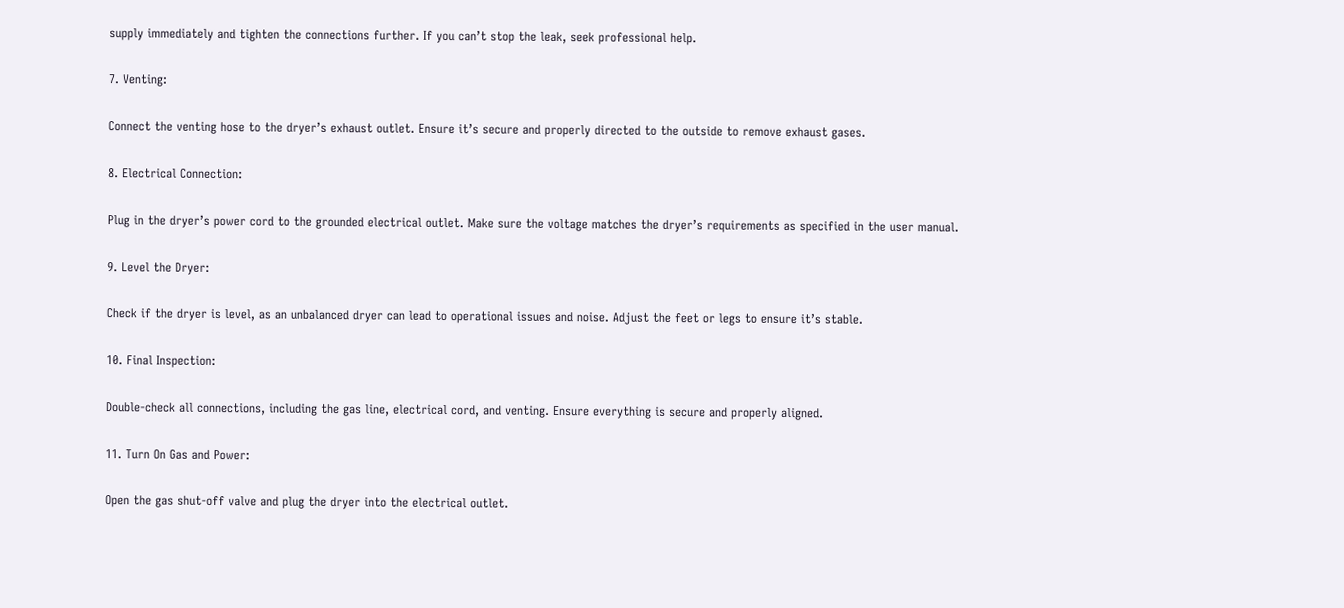supply immediately and tighten the connections further. If you can’t stop the leak, seek professional help.

7. Venting:

Connect the venting hose to the dryer’s exhaust outlet. Ensure it’s secure and properly directed to the outside to remove exhaust gases.

8. Electrical Connection:

Plug in the dryer’s power cord to the grounded electrical outlet. Make sure the voltage matches the dryer’s requirements as specified in the user manual.

9. Level the Dryer:

Check if the dryer is level, as an unbalanced dryer can lead to operational issues and noise. Adjust the feet or legs to ensure it’s stable.

10. Final Inspection:

Double-check all connections, including the gas line, electrical cord, and venting. Ensure everything is secure and properly aligned.

11. Turn On Gas and Power:

Open the gas shut-off valve and plug the dryer into the electrical outlet.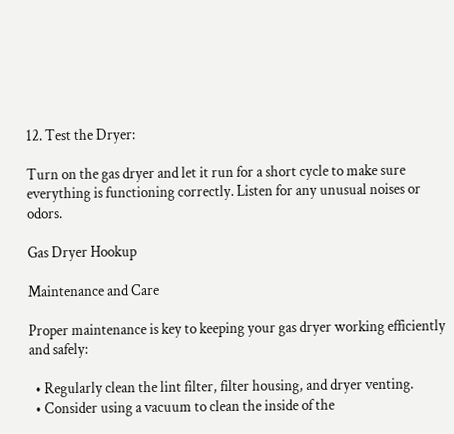12. Test the Dryer:

Turn on the gas dryer and let it run for a short cycle to make sure everything is functioning correctly. Listen for any unusual noises or odors.

Gas Dryer Hookup

Maintenance and Care

Proper maintenance is key to keeping your gas dryer working efficiently and safely:

  • Regularly clean the lint filter, filter housing, and dryer venting.
  • Consider using a vacuum to clean the inside of the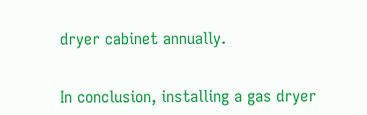dryer cabinet annually.


In conclusion, installing a gas dryer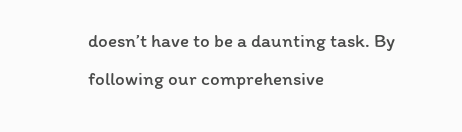doesn’t have to be a daunting task. By following our comprehensive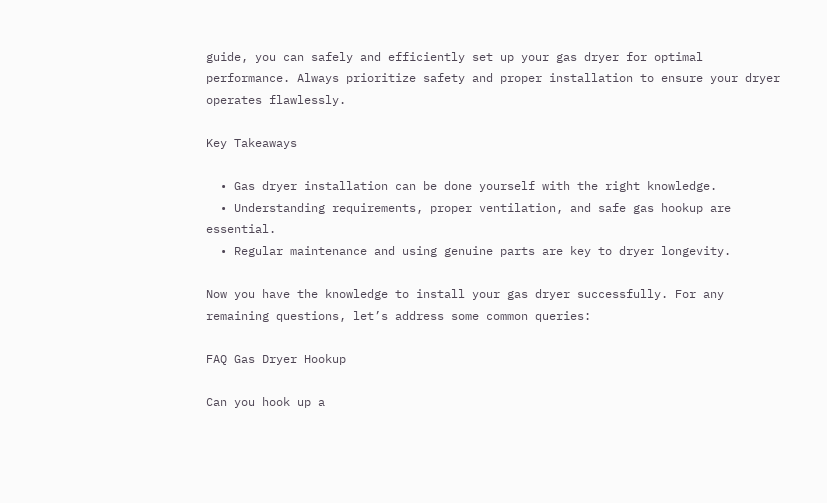guide, you can safely and efficiently set up your gas dryer for optimal performance. Always prioritize safety and proper installation to ensure your dryer operates flawlessly.

Key Takeaways

  • Gas dryer installation can be done yourself with the right knowledge.
  • Understanding requirements, proper ventilation, and safe gas hookup are essential.
  • Regular maintenance and using genuine parts are key to dryer longevity.

Now you have the knowledge to install your gas dryer successfully. For any remaining questions, let’s address some common queries:

FAQ Gas Dryer Hookup

Can you hook up a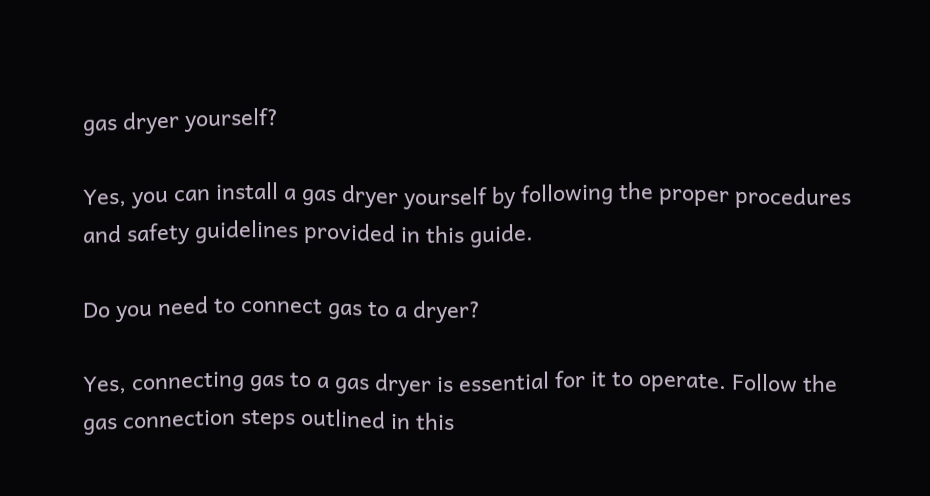gas dryer yourself?

Yes, you can install a gas dryer yourself by following the proper procedures and safety guidelines provided in this guide.

Do you need to connect gas to a dryer?

Yes, connecting gas to a gas dryer is essential for it to operate. Follow the gas connection steps outlined in this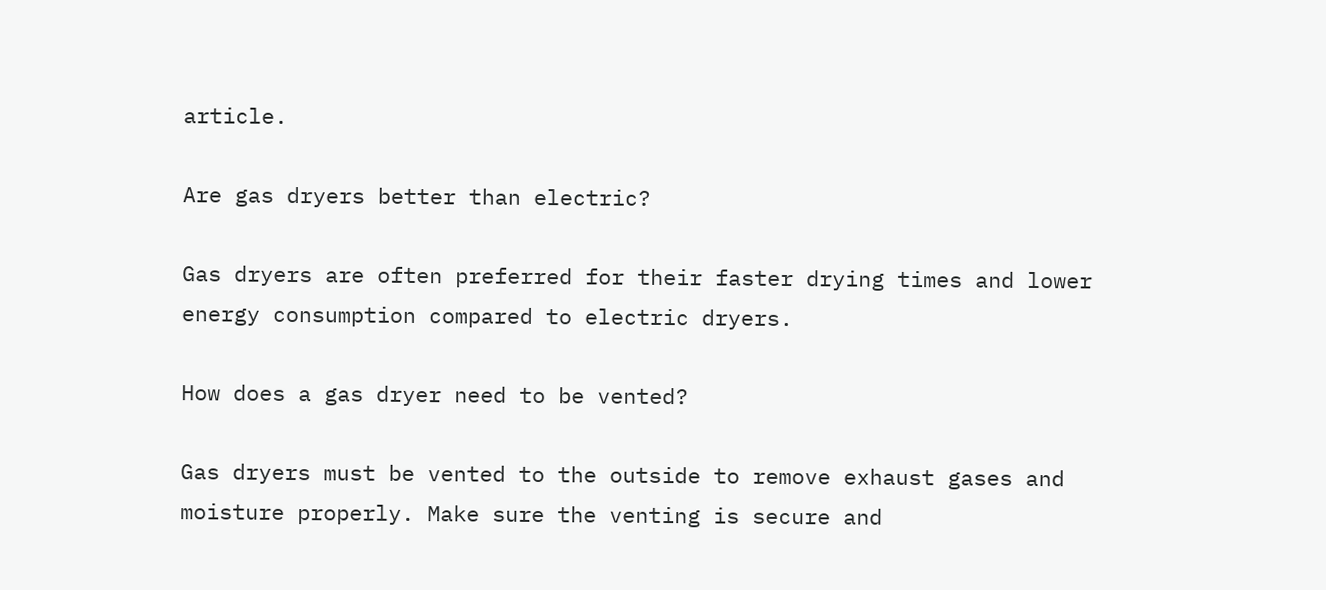article.

Are gas dryers better than electric?

Gas dryers are often preferred for their faster drying times and lower energy consumption compared to electric dryers.

How does a gas dryer need to be vented?

Gas dryers must be vented to the outside to remove exhaust gases and moisture properly. Make sure the venting is secure and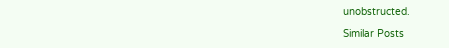unobstructed.

Similar Posts